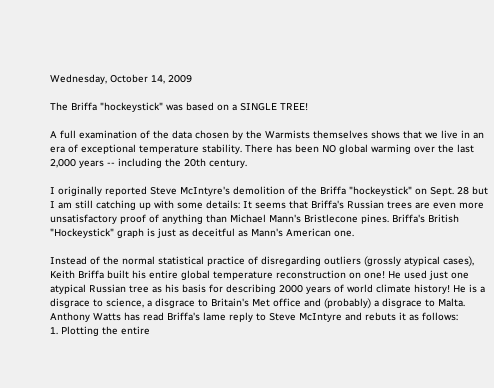Wednesday, October 14, 2009

The Briffa "hockeystick" was based on a SINGLE TREE!

A full examination of the data chosen by the Warmists themselves shows that we live in an era of exceptional temperature stability. There has been NO global warming over the last 2,000 years -- including the 20th century.

I originally reported Steve McIntyre's demolition of the Briffa "hockeystick" on Sept. 28 but I am still catching up with some details: It seems that Briffa's Russian trees are even more unsatisfactory proof of anything than Michael Mann's Bristlecone pines. Briffa's British "Hockeystick" graph is just as deceitful as Mann's American one.

Instead of the normal statistical practice of disregarding outliers (grossly atypical cases), Keith Briffa built his entire global temperature reconstruction on one! He used just one atypical Russian tree as his basis for describing 2000 years of world climate history! He is a disgrace to science, a disgrace to Britain's Met office and (probably) a disgrace to Malta. Anthony Watts has read Briffa's lame reply to Steve McIntyre and rebuts it as follows:
1. Plotting the entire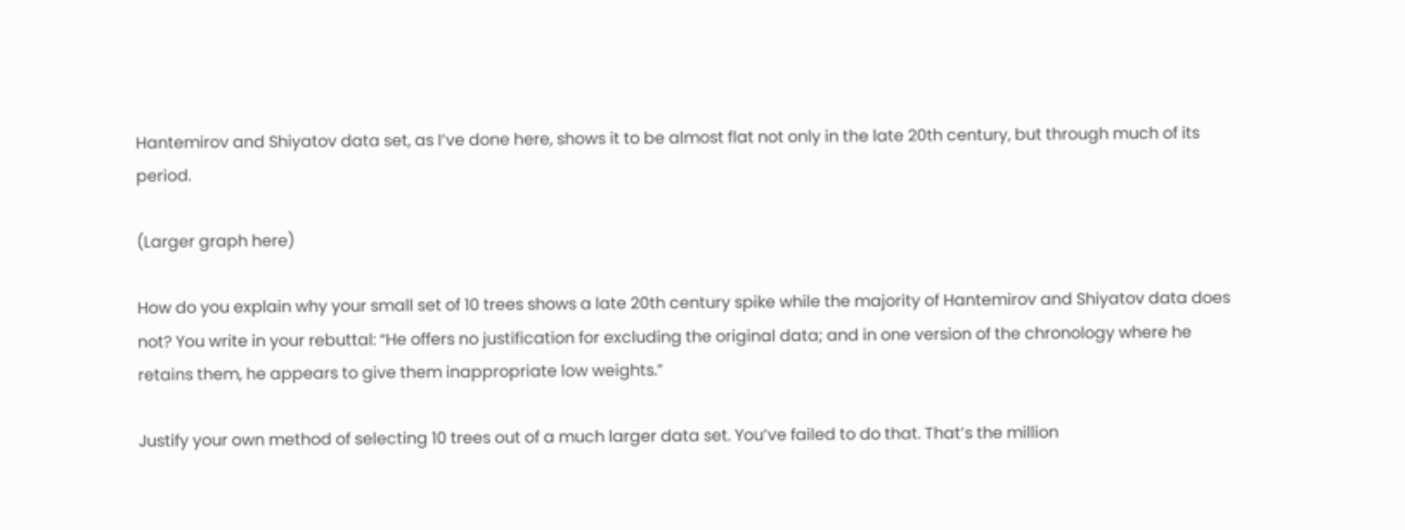Hantemirov and Shiyatov data set, as I’ve done here, shows it to be almost flat not only in the late 20th century, but through much of its period.

(Larger graph here)

How do you explain why your small set of 10 trees shows a late 20th century spike while the majority of Hantemirov and Shiyatov data does not? You write in your rebuttal: “He offers no justification for excluding the original data; and in one version of the chronology where he retains them, he appears to give them inappropriate low weights.”

Justify your own method of selecting 10 trees out of a much larger data set. You’ve failed to do that. That’s the million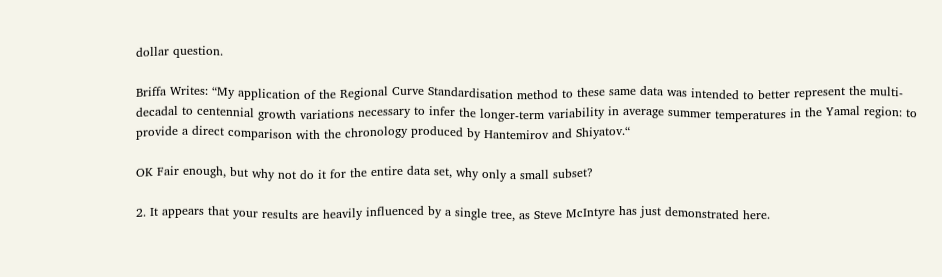dollar question.

Briffa Writes: “My application of the Regional Curve Standardisation method to these same data was intended to better represent the multi-decadal to centennial growth variations necessary to infer the longer-term variability in average summer temperatures in the Yamal region: to provide a direct comparison with the chronology produced by Hantemirov and Shiyatov.“

OK Fair enough, but why not do it for the entire data set, why only a small subset?

2. It appears that your results are heavily influenced by a single tree, as Steve McIntyre has just demonstrated here.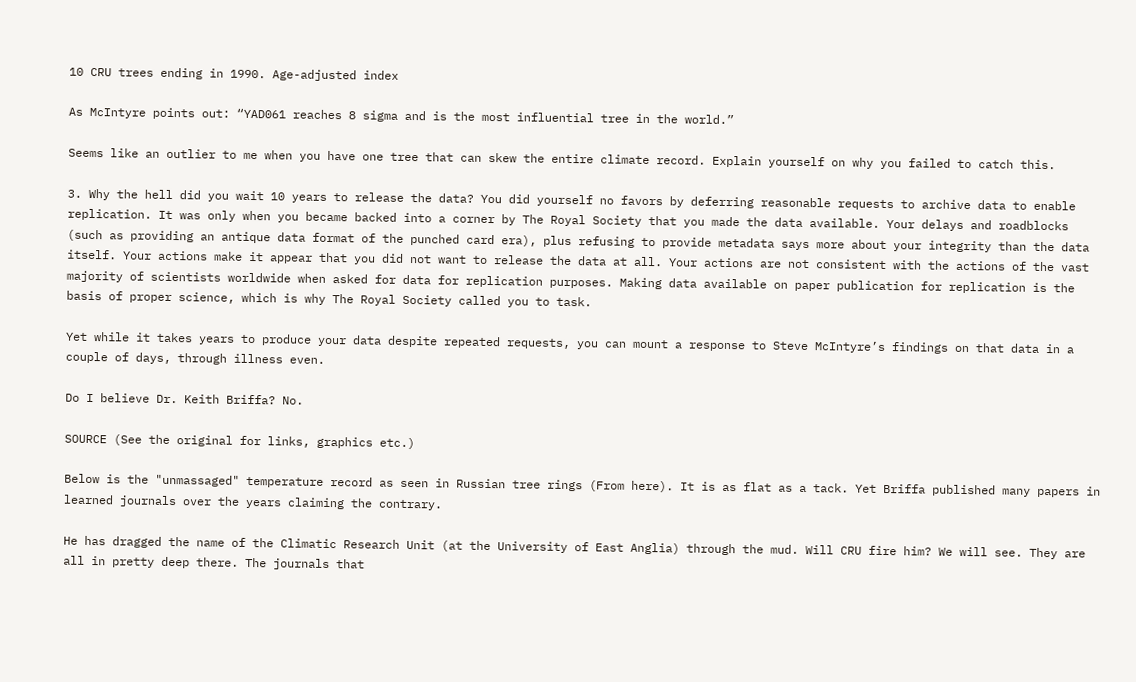10 CRU trees ending in 1990. Age-adjusted index

As McIntyre points out: “YAD061 reaches 8 sigma and is the most influential tree in the world.”

Seems like an outlier to me when you have one tree that can skew the entire climate record. Explain yourself on why you failed to catch this.

3. Why the hell did you wait 10 years to release the data? You did yourself no favors by deferring reasonable requests to archive data to enable replication. It was only when you became backed into a corner by The Royal Society that you made the data available. Your delays and roadblocks (such as providing an antique data format of the punched card era), plus refusing to provide metadata says more about your integrity than the data itself. Your actions make it appear that you did not want to release the data at all. Your actions are not consistent with the actions of the vast majority of scientists worldwide when asked for data for replication purposes. Making data available on paper publication for replication is the basis of proper science, which is why The Royal Society called you to task.

Yet while it takes years to produce your data despite repeated requests, you can mount a response to Steve McIntyre’s findings on that data in a couple of days, through illness even.

Do I believe Dr. Keith Briffa? No.

SOURCE (See the original for links, graphics etc.)

Below is the "unmassaged" temperature record as seen in Russian tree rings (From here). It is as flat as a tack. Yet Briffa published many papers in learned journals over the years claiming the contrary.

He has dragged the name of the Climatic Research Unit (at the University of East Anglia) through the mud. Will CRU fire him? We will see. They are all in pretty deep there. The journals that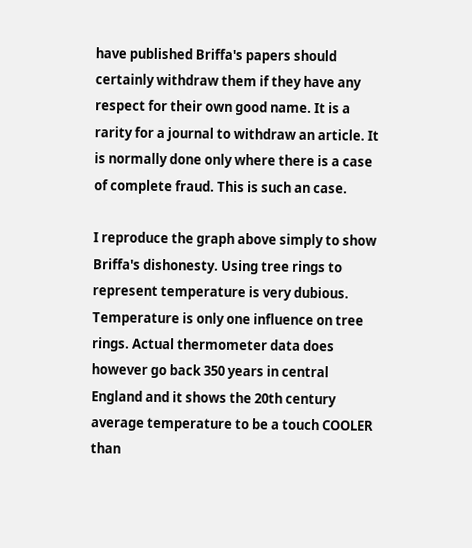have published Briffa's papers should certainly withdraw them if they have any respect for their own good name. It is a rarity for a journal to withdraw an article. It is normally done only where there is a case of complete fraud. This is such an case.

I reproduce the graph above simply to show Briffa's dishonesty. Using tree rings to represent temperature is very dubious. Temperature is only one influence on tree rings. Actual thermometer data does however go back 350 years in central England and it shows the 20th century average temperature to be a touch COOLER than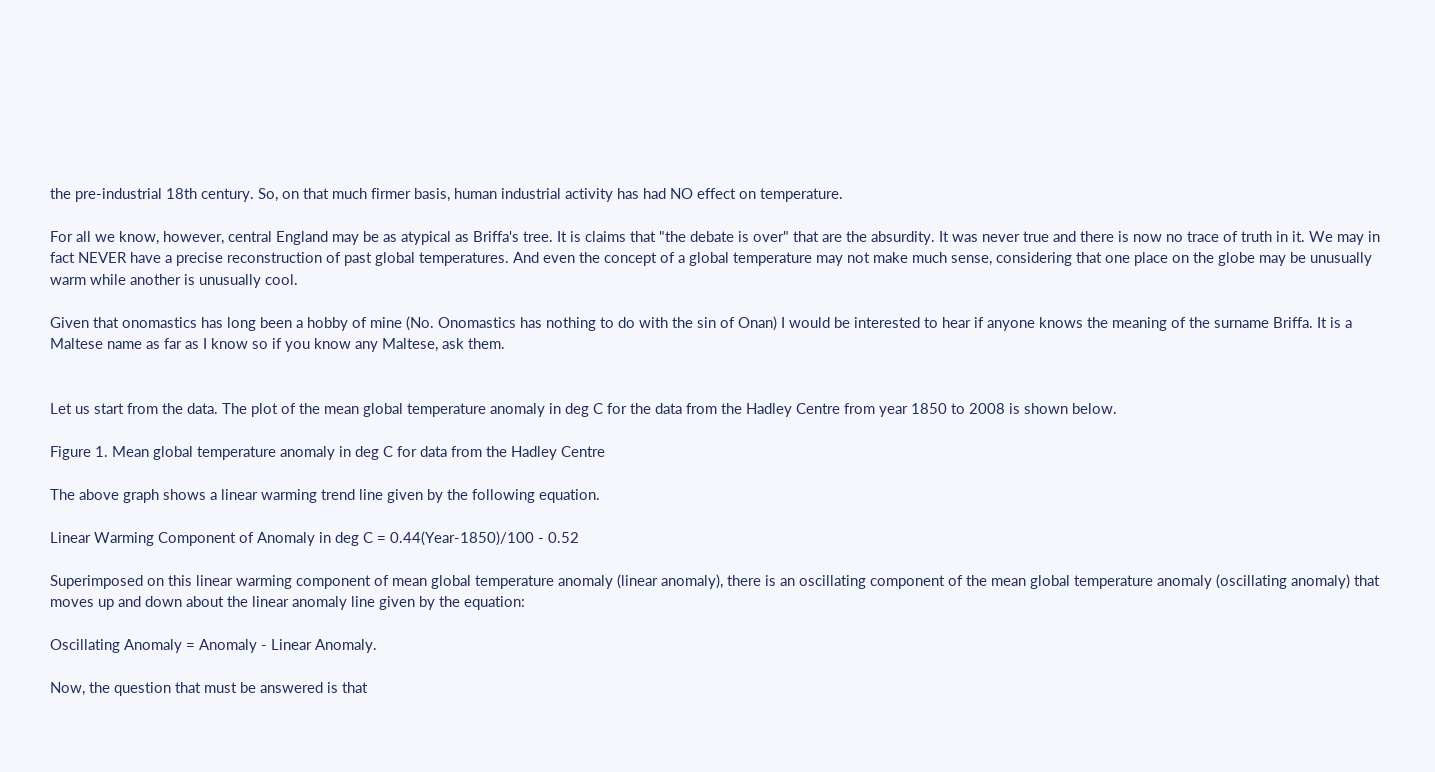the pre-industrial 18th century. So, on that much firmer basis, human industrial activity has had NO effect on temperature.

For all we know, however, central England may be as atypical as Briffa's tree. It is claims that "the debate is over" that are the absurdity. It was never true and there is now no trace of truth in it. We may in fact NEVER have a precise reconstruction of past global temperatures. And even the concept of a global temperature may not make much sense, considering that one place on the globe may be unusually warm while another is unusually cool.

Given that onomastics has long been a hobby of mine (No. Onomastics has nothing to do with the sin of Onan) I would be interested to hear if anyone knows the meaning of the surname Briffa. It is a Maltese name as far as I know so if you know any Maltese, ask them.


Let us start from the data. The plot of the mean global temperature anomaly in deg C for the data from the Hadley Centre from year 1850 to 2008 is shown below.

Figure 1. Mean global temperature anomaly in deg C for data from the Hadley Centre

The above graph shows a linear warming trend line given by the following equation.

Linear Warming Component of Anomaly in deg C = 0.44(Year-1850)/100 - 0.52

Superimposed on this linear warming component of mean global temperature anomaly (linear anomaly), there is an oscillating component of the mean global temperature anomaly (oscillating anomaly) that moves up and down about the linear anomaly line given by the equation:

Oscillating Anomaly = Anomaly - Linear Anomaly.

Now, the question that must be answered is that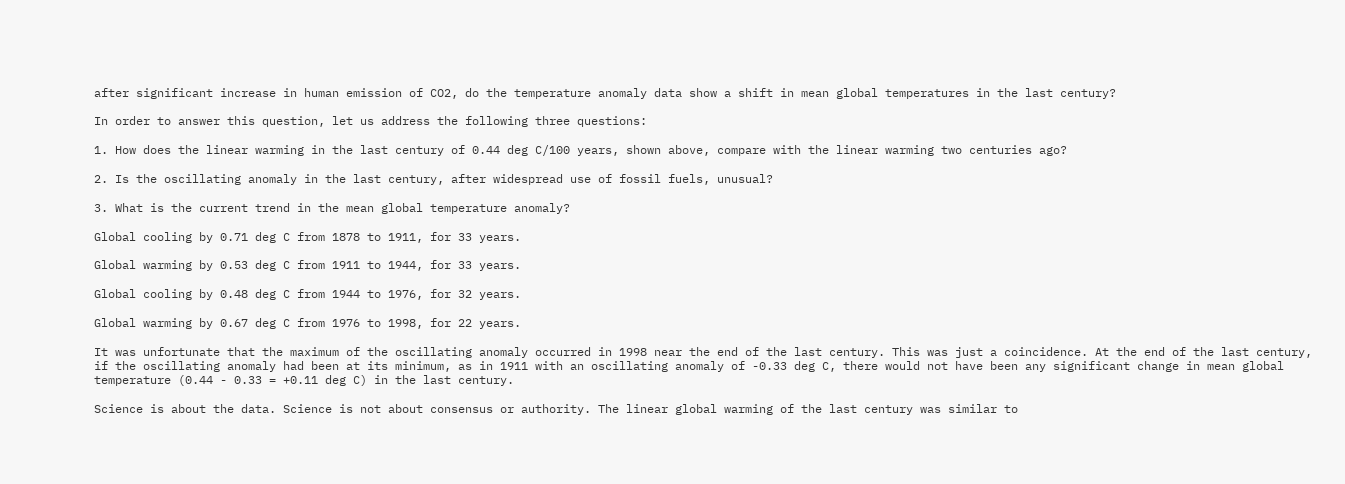after significant increase in human emission of CO2, do the temperature anomaly data show a shift in mean global temperatures in the last century?

In order to answer this question, let us address the following three questions:

1. How does the linear warming in the last century of 0.44 deg C/100 years, shown above, compare with the linear warming two centuries ago?

2. Is the oscillating anomaly in the last century, after widespread use of fossil fuels, unusual?

3. What is the current trend in the mean global temperature anomaly?

Global cooling by 0.71 deg C from 1878 to 1911, for 33 years.

Global warming by 0.53 deg C from 1911 to 1944, for 33 years.

Global cooling by 0.48 deg C from 1944 to 1976, for 32 years.

Global warming by 0.67 deg C from 1976 to 1998, for 22 years.

It was unfortunate that the maximum of the oscillating anomaly occurred in 1998 near the end of the last century. This was just a coincidence. At the end of the last century, if the oscillating anomaly had been at its minimum, as in 1911 with an oscillating anomaly of -0.33 deg C, there would not have been any significant change in mean global temperature (0.44 - 0.33 = +0.11 deg C) in the last century.

Science is about the data. Science is not about consensus or authority. The linear global warming of the last century was similar to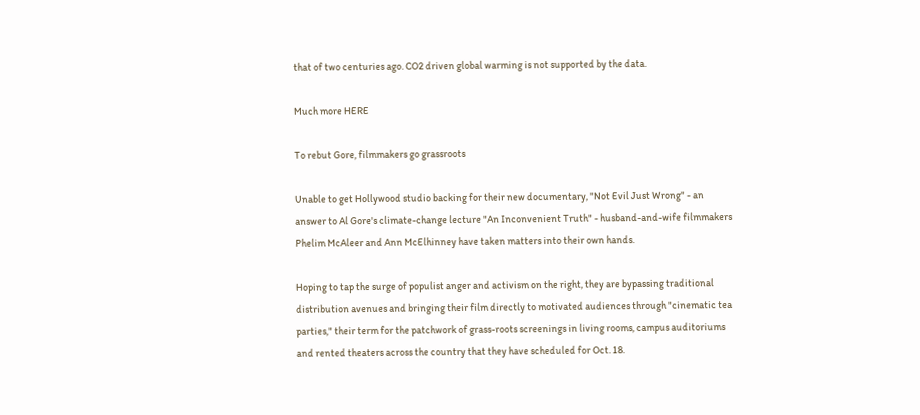that of two centuries ago. CO2 driven global warming is not supported by the data.

Much more HERE

To rebut Gore, filmmakers go grassroots

Unable to get Hollywood studio backing for their new documentary, "Not Evil Just Wrong" - an answer to Al Gore's climate-change lecture "An Inconvenient Truth" - husband-and-wife filmmakers Phelim McAleer and Ann McElhinney have taken matters into their own hands.

Hoping to tap the surge of populist anger and activism on the right, they are bypassing traditional distribution avenues and bringing their film directly to motivated audiences through "cinematic tea parties," their term for the patchwork of grass-roots screenings in living rooms, campus auditoriums and rented theaters across the country that they have scheduled for Oct. 18.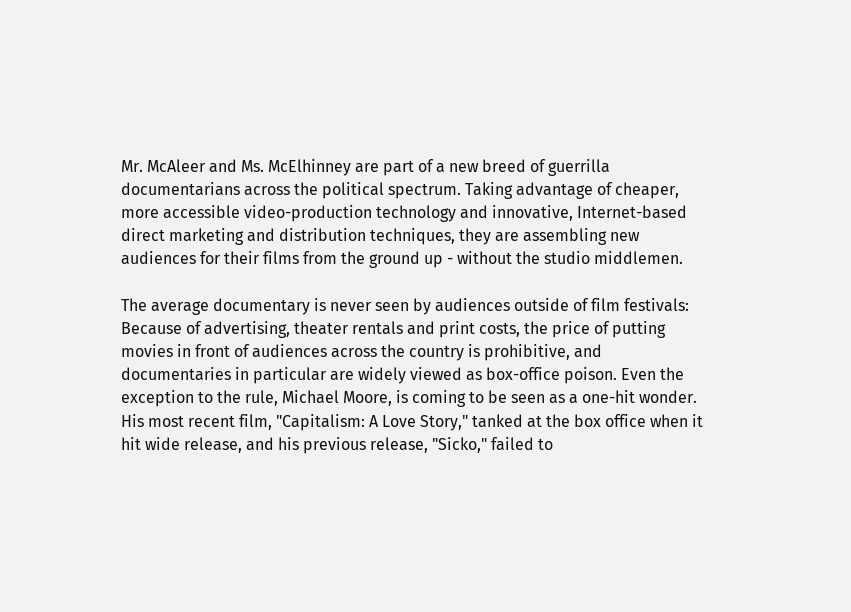Mr. McAleer and Ms. McElhinney are part of a new breed of guerrilla documentarians across the political spectrum. Taking advantage of cheaper, more accessible video-production technology and innovative, Internet-based direct marketing and distribution techniques, they are assembling new audiences for their films from the ground up - without the studio middlemen.

The average documentary is never seen by audiences outside of film festivals: Because of advertising, theater rentals and print costs, the price of putting movies in front of audiences across the country is prohibitive, and documentaries in particular are widely viewed as box-office poison. Even the exception to the rule, Michael Moore, is coming to be seen as a one-hit wonder. His most recent film, "Capitalism: A Love Story," tanked at the box office when it hit wide release, and his previous release, "Sicko," failed to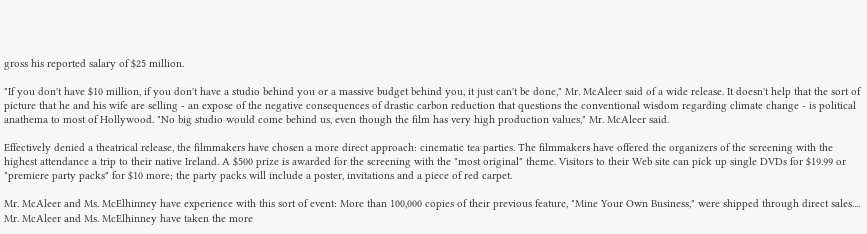gross his reported salary of $25 million.

"If you don't have $10 million, if you don't have a studio behind you or a massive budget behind you, it just can't be done," Mr. McAleer said of a wide release. It doesn't help that the sort of picture that he and his wife are selling - an expose of the negative consequences of drastic carbon reduction that questions the conventional wisdom regarding climate change - is political anathema to most of Hollywood. "No big studio would come behind us, even though the film has very high production values," Mr. McAleer said.

Effectively denied a theatrical release, the filmmakers have chosen a more direct approach: cinematic tea parties. The filmmakers have offered the organizers of the screening with the highest attendance a trip to their native Ireland. A $500 prize is awarded for the screening with the "most original" theme. Visitors to their Web site can pick up single DVDs for $19.99 or "premiere party packs" for $10 more; the party packs will include a poster, invitations and a piece of red carpet.

Mr. McAleer and Ms. McElhinney have experience with this sort of event: More than 100,000 copies of their previous feature, "Mine Your Own Business," were shipped through direct sales.... Mr. McAleer and Ms. McElhinney have taken the more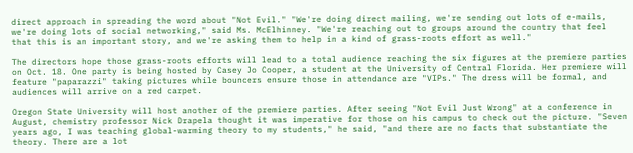direct approach in spreading the word about "Not Evil." "We're doing direct mailing, we're sending out lots of e-mails, we're doing lots of social networking," said Ms. McElhinney. "We're reaching out to groups around the country that feel that this is an important story, and we're asking them to help in a kind of grass-roots effort as well."

The directors hope those grass-roots efforts will lead to a total audience reaching the six figures at the premiere parties on Oct. 18. One party is being hosted by Casey Jo Cooper, a student at the University of Central Florida. Her premiere will feature "paparazzi" taking pictures while bouncers ensure those in attendance are "VIPs." The dress will be formal, and audiences will arrive on a red carpet.

Oregon State University will host another of the premiere parties. After seeing "Not Evil Just Wrong" at a conference in August, chemistry professor Nick Drapela thought it was imperative for those on his campus to check out the picture. "Seven years ago, I was teaching global-warming theory to my students," he said, "and there are no facts that substantiate the theory. There are a lot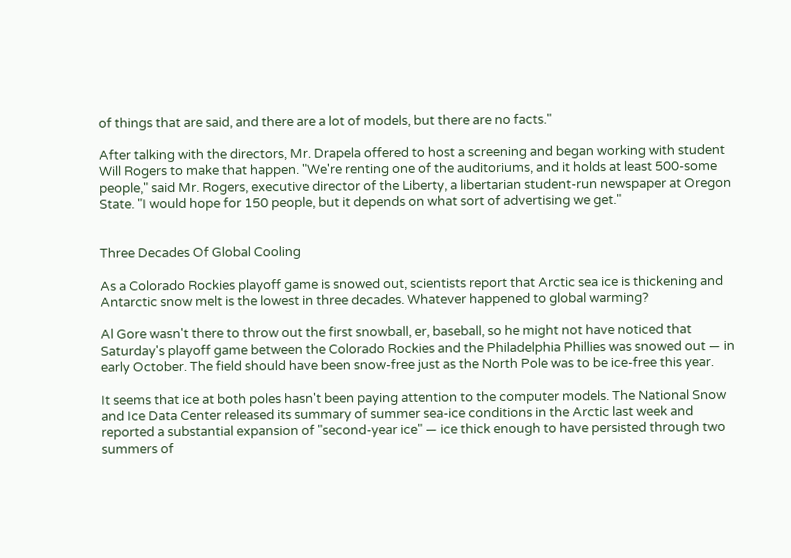of things that are said, and there are a lot of models, but there are no facts."

After talking with the directors, Mr. Drapela offered to host a screening and began working with student Will Rogers to make that happen. "We're renting one of the auditoriums, and it holds at least 500-some people," said Mr. Rogers, executive director of the Liberty, a libertarian student-run newspaper at Oregon State. "I would hope for 150 people, but it depends on what sort of advertising we get."


Three Decades Of Global Cooling

As a Colorado Rockies playoff game is snowed out, scientists report that Arctic sea ice is thickening and Antarctic snow melt is the lowest in three decades. Whatever happened to global warming?

Al Gore wasn't there to throw out the first snowball, er, baseball, so he might not have noticed that Saturday's playoff game between the Colorado Rockies and the Philadelphia Phillies was snowed out — in early October. The field should have been snow-free just as the North Pole was to be ice-free this year.

It seems that ice at both poles hasn't been paying attention to the computer models. The National Snow and Ice Data Center released its summary of summer sea-ice conditions in the Arctic last week and reported a substantial expansion of "second-year ice" — ice thick enough to have persisted through two summers of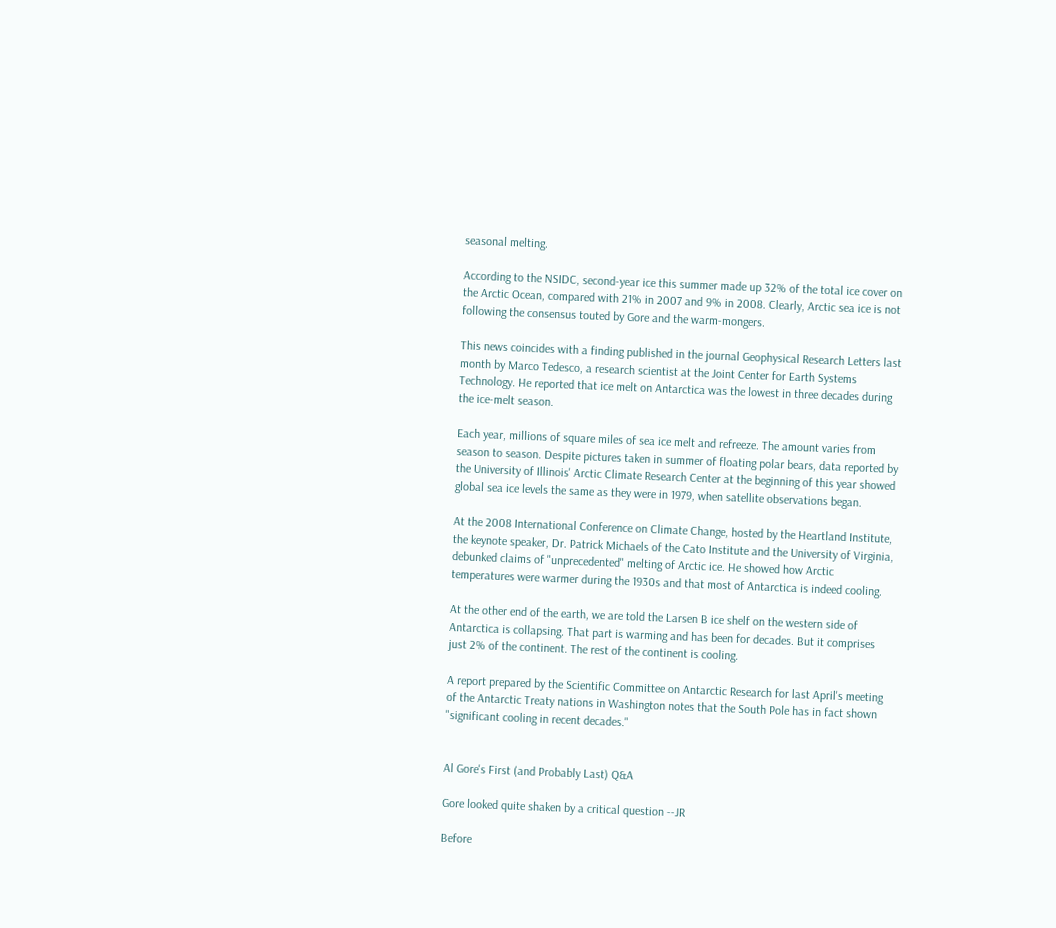seasonal melting.

According to the NSIDC, second-year ice this summer made up 32% of the total ice cover on the Arctic Ocean, compared with 21% in 2007 and 9% in 2008. Clearly, Arctic sea ice is not following the consensus touted by Gore and the warm-mongers.

This news coincides with a finding published in the journal Geophysical Research Letters last month by Marco Tedesco, a research scientist at the Joint Center for Earth Systems Technology. He reported that ice melt on Antarctica was the lowest in three decades during the ice-melt season.

Each year, millions of square miles of sea ice melt and refreeze. The amount varies from season to season. Despite pictures taken in summer of floating polar bears, data reported by the University of Illinois' Arctic Climate Research Center at the beginning of this year showed global sea ice levels the same as they were in 1979, when satellite observations began.

At the 2008 International Conference on Climate Change, hosted by the Heartland Institute, the keynote speaker, Dr. Patrick Michaels of the Cato Institute and the University of Virginia, debunked claims of "unprecedented" melting of Arctic ice. He showed how Arctic temperatures were warmer during the 1930s and that most of Antarctica is indeed cooling.

At the other end of the earth, we are told the Larsen B ice shelf on the western side of Antarctica is collapsing. That part is warming and has been for decades. But it comprises just 2% of the continent. The rest of the continent is cooling.

A report prepared by the Scientific Committee on Antarctic Research for last April's meeting of the Antarctic Treaty nations in Washington notes that the South Pole has in fact shown "significant cooling in recent decades."


Al Gore's First (and Probably Last) Q&A

Gore looked quite shaken by a critical question --JR

Before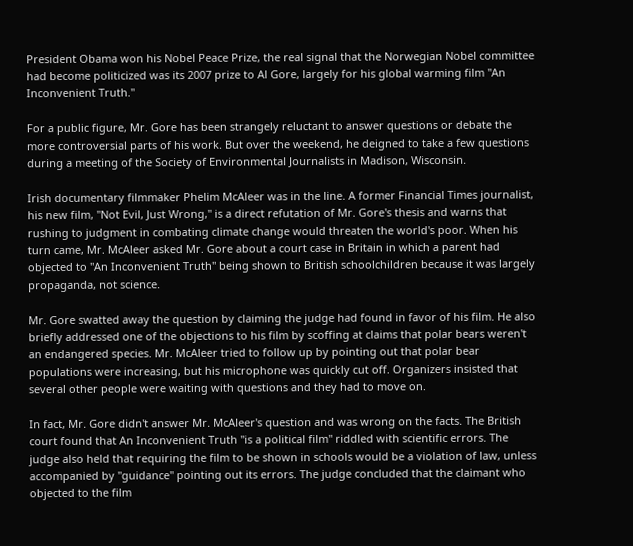President Obama won his Nobel Peace Prize, the real signal that the Norwegian Nobel committee had become politicized was its 2007 prize to Al Gore, largely for his global warming film "An Inconvenient Truth."

For a public figure, Mr. Gore has been strangely reluctant to answer questions or debate the more controversial parts of his work. But over the weekend, he deigned to take a few questions during a meeting of the Society of Environmental Journalists in Madison, Wisconsin.

Irish documentary filmmaker Phelim McAleer was in the line. A former Financial Times journalist, his new film, "Not Evil, Just Wrong," is a direct refutation of Mr. Gore's thesis and warns that rushing to judgment in combating climate change would threaten the world's poor. When his turn came, Mr. McAleer asked Mr. Gore about a court case in Britain in which a parent had objected to "An Inconvenient Truth" being shown to British schoolchildren because it was largely propaganda, not science.

Mr. Gore swatted away the question by claiming the judge had found in favor of his film. He also briefly addressed one of the objections to his film by scoffing at claims that polar bears weren't an endangered species. Mr. McAleer tried to follow up by pointing out that polar bear populations were increasing, but his microphone was quickly cut off. Organizers insisted that several other people were waiting with questions and they had to move on.

In fact, Mr. Gore didn't answer Mr. McAleer's question and was wrong on the facts. The British court found that An Inconvenient Truth "is a political film" riddled with scientific errors. The judge also held that requiring the film to be shown in schools would be a violation of law, unless accompanied by "guidance" pointing out its errors. The judge concluded that the claimant who objected to the film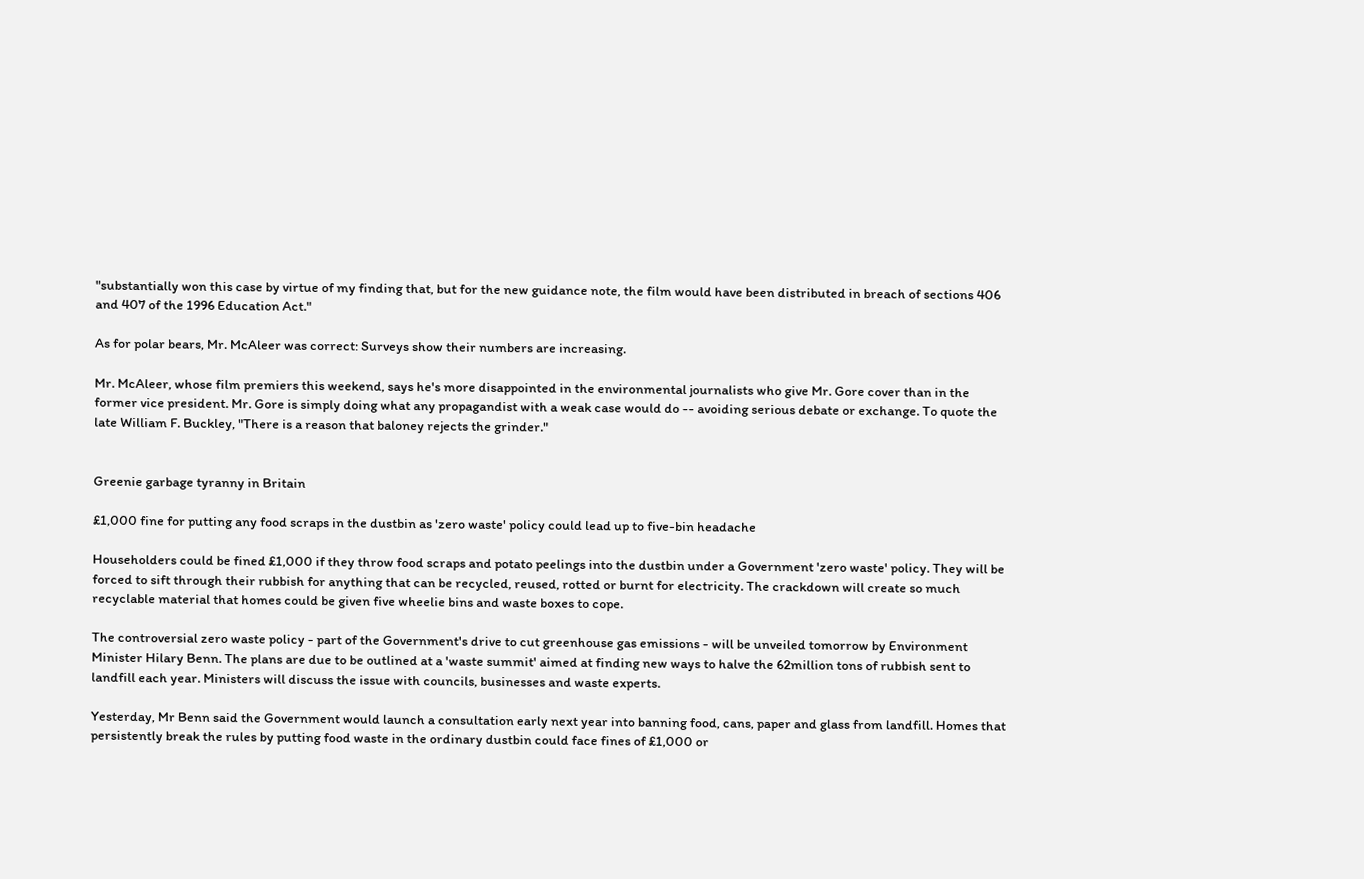"substantially won this case by virtue of my finding that, but for the new guidance note, the film would have been distributed in breach of sections 406 and 407 of the 1996 Education Act."

As for polar bears, Mr. McAleer was correct: Surveys show their numbers are increasing.

Mr. McAleer, whose film premiers this weekend, says he's more disappointed in the environmental journalists who give Mr. Gore cover than in the former vice president. Mr. Gore is simply doing what any propagandist with a weak case would do -- avoiding serious debate or exchange. To quote the late William F. Buckley, "There is a reason that baloney rejects the grinder."


Greenie garbage tyranny in Britain

£1,000 fine for putting any food scraps in the dustbin as 'zero waste' policy could lead up to five-bin headache

Householders could be fined £1,000 if they throw food scraps and potato peelings into the dustbin under a Government 'zero waste' policy. They will be forced to sift through their rubbish for anything that can be recycled, reused, rotted or burnt for electricity. The crackdown will create so much recyclable material that homes could be given five wheelie bins and waste boxes to cope.

The controversial zero waste policy - part of the Government's drive to cut greenhouse gas emissions - will be unveiled tomorrow by Environment Minister Hilary Benn. The plans are due to be outlined at a 'waste summit' aimed at finding new ways to halve the 62million tons of rubbish sent to landfill each year. Ministers will discuss the issue with councils, businesses and waste experts.

Yesterday, Mr Benn said the Government would launch a consultation early next year into banning food, cans, paper and glass from landfill. Homes that persistently break the rules by putting food waste in the ordinary dustbin could face fines of £1,000 or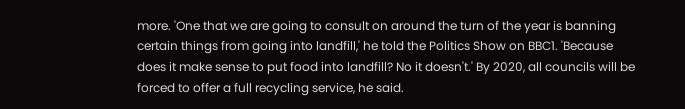more. 'One that we are going to consult on around the turn of the year is banning certain things from going into landfill,' he told the Politics Show on BBC1. 'Because does it make sense to put food into landfill? No it doesn't.' By 2020, all councils will be forced to offer a full recycling service, he said.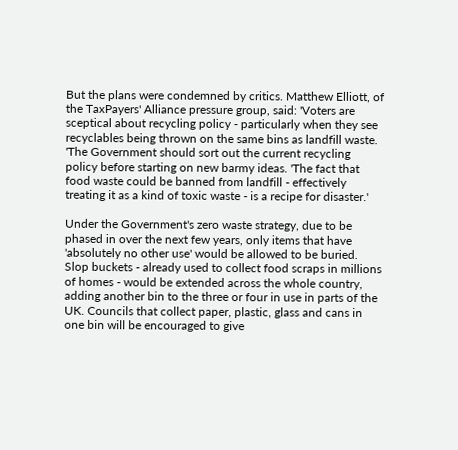But the plans were condemned by critics. Matthew Elliott, of the TaxPayers' Alliance pressure group, said: 'Voters are sceptical about recycling policy - particularly when they see recyclables being thrown on the same bins as landfill waste. 'The Government should sort out the current recycling policy before starting on new barmy ideas. 'The fact that food waste could be banned from landfill - effectively treating it as a kind of toxic waste - is a recipe for disaster.'

Under the Government's zero waste strategy, due to be phased in over the next few years, only items that have 'absolutely no other use' would be allowed to be buried. Slop buckets - already used to collect food scraps in millions of homes - would be extended across the whole country, adding another bin to the three or four in use in parts of the UK. Councils that collect paper, plastic, glass and cans in one bin will be encouraged to give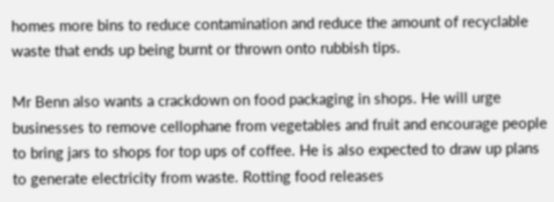homes more bins to reduce contamination and reduce the amount of recyclable waste that ends up being burnt or thrown onto rubbish tips.

Mr Benn also wants a crackdown on food packaging in shops. He will urge businesses to remove cellophane from vegetables and fruit and encourage people to bring jars to shops for top ups of coffee. He is also expected to draw up plans to generate electricity from waste. Rotting food releases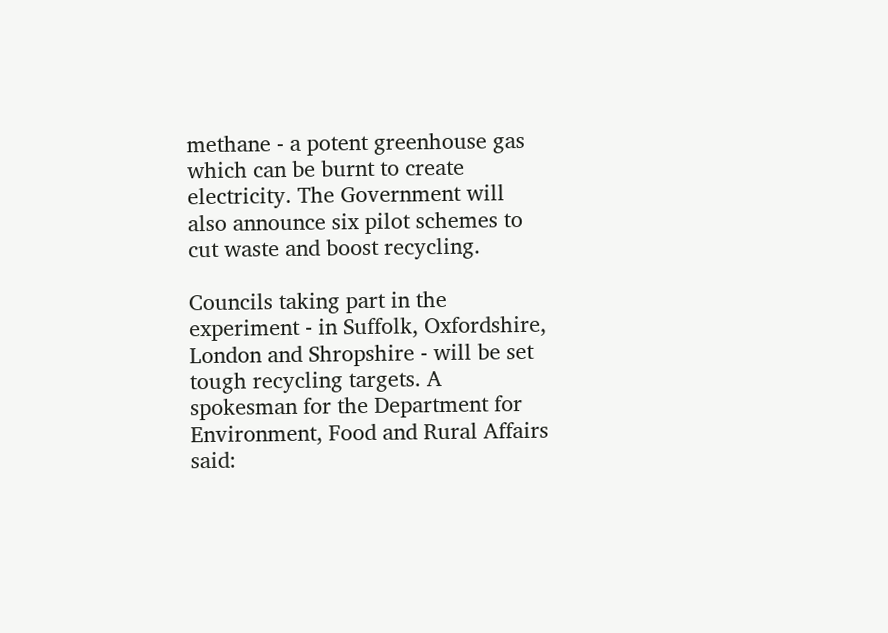methane - a potent greenhouse gas which can be burnt to create electricity. The Government will also announce six pilot schemes to cut waste and boost recycling.

Councils taking part in the experiment - in Suffolk, Oxfordshire, London and Shropshire - will be set tough recycling targets. A spokesman for the Department for Environment, Food and Rural Affairs said: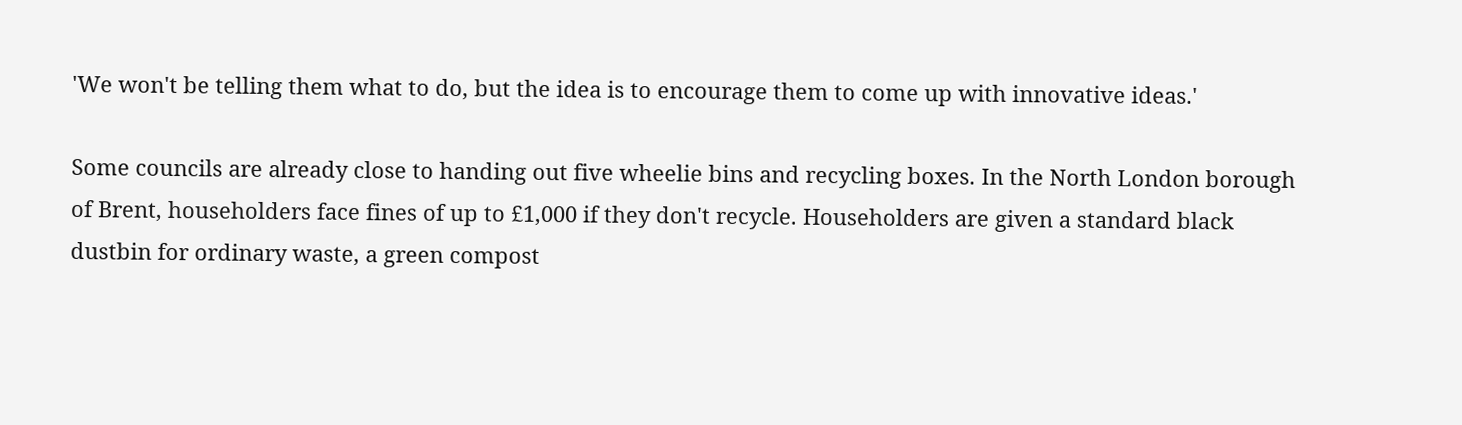'We won't be telling them what to do, but the idea is to encourage them to come up with innovative ideas.'

Some councils are already close to handing out five wheelie bins and recycling boxes. In the North London borough of Brent, householders face fines of up to £1,000 if they don't recycle. Householders are given a standard black dustbin for ordinary waste, a green compost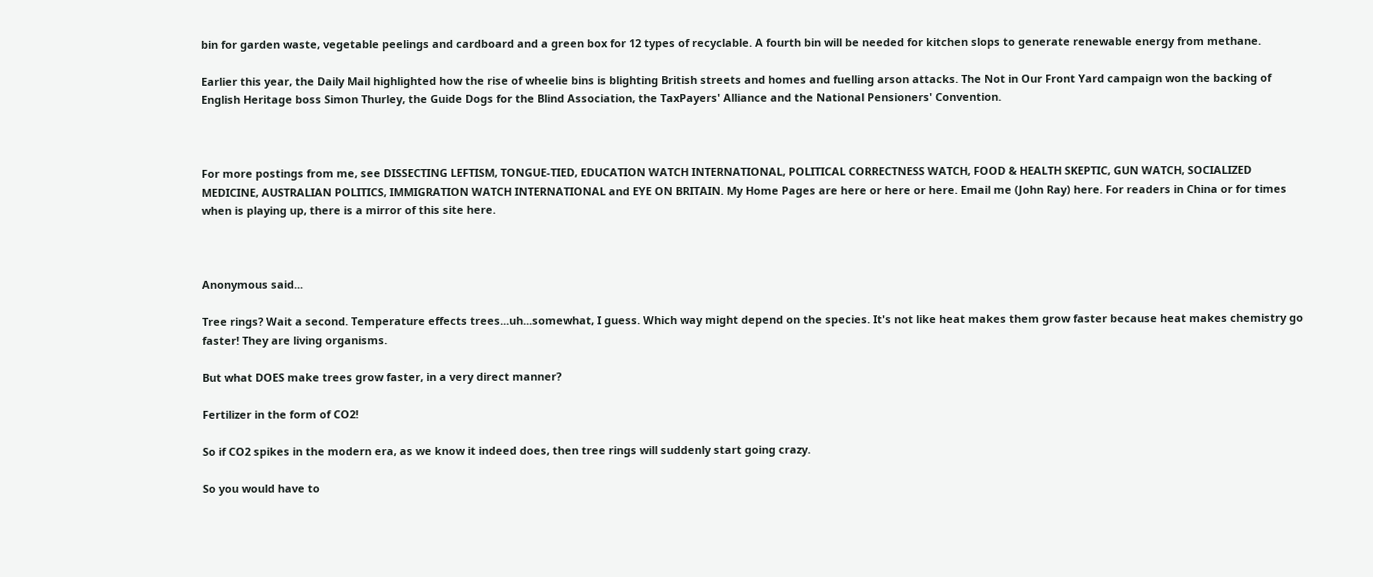bin for garden waste, vegetable peelings and cardboard and a green box for 12 types of recyclable. A fourth bin will be needed for kitchen slops to generate renewable energy from methane.

Earlier this year, the Daily Mail highlighted how the rise of wheelie bins is blighting British streets and homes and fuelling arson attacks. The Not in Our Front Yard campaign won the backing of English Heritage boss Simon Thurley, the Guide Dogs for the Blind Association, the TaxPayers' Alliance and the National Pensioners' Convention.



For more postings from me, see DISSECTING LEFTISM, TONGUE-TIED, EDUCATION WATCH INTERNATIONAL, POLITICAL CORRECTNESS WATCH, FOOD & HEALTH SKEPTIC, GUN WATCH, SOCIALIZED MEDICINE, AUSTRALIAN POLITICS, IMMIGRATION WATCH INTERNATIONAL and EYE ON BRITAIN. My Home Pages are here or here or here. Email me (John Ray) here. For readers in China or for times when is playing up, there is a mirror of this site here.



Anonymous said...

Tree rings? Wait a second. Temperature effects trees...uh...somewhat, I guess. Which way might depend on the species. It's not like heat makes them grow faster because heat makes chemistry go faster! They are living organisms.

But what DOES make trees grow faster, in a very direct manner?

Fertilizer in the form of CO2!

So if CO2 spikes in the modern era, as we know it indeed does, then tree rings will suddenly start going crazy.

So you would have to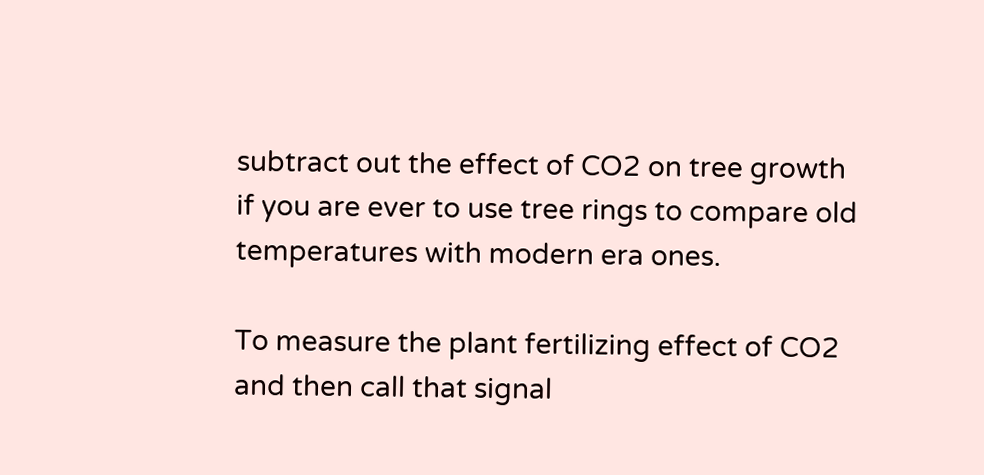subtract out the effect of CO2 on tree growth if you are ever to use tree rings to compare old temperatures with modern era ones.

To measure the plant fertilizing effect of CO2 and then call that signal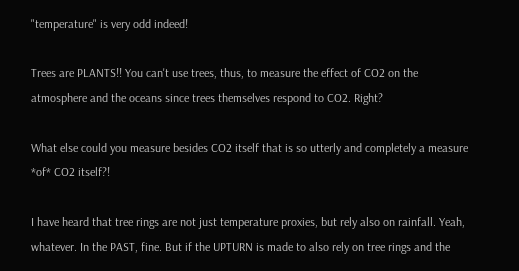"temperature" is very odd indeed!

Trees are PLANTS!! You can't use trees, thus, to measure the effect of CO2 on the atmosphere and the oceans since trees themselves respond to CO2. Right?

What else could you measure besides CO2 itself that is so utterly and completely a measure *of* CO2 itself?!

I have heard that tree rings are not just temperature proxies, but rely also on rainfall. Yeah, whatever. In the PAST, fine. But if the UPTURN is made to also rely on tree rings and the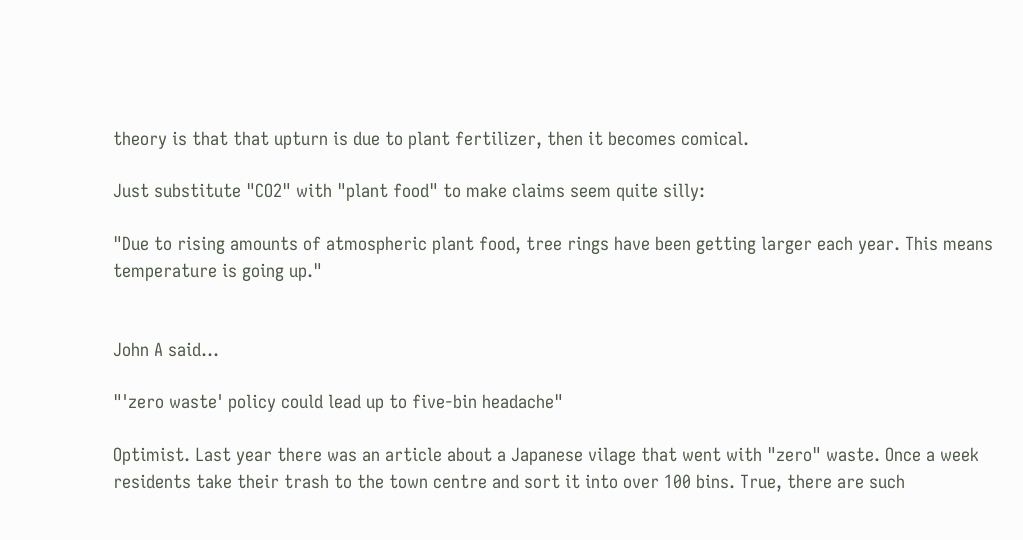theory is that that upturn is due to plant fertilizer, then it becomes comical.

Just substitute "CO2" with "plant food" to make claims seem quite silly:

"Due to rising amounts of atmospheric plant food, tree rings have been getting larger each year. This means temperature is going up."


John A said...

"'zero waste' policy could lead up to five-bin headache"

Optimist. Last year there was an article about a Japanese vilage that went with "zero" waste. Once a week residents take their trash to the town centre and sort it into over 100 bins. True, there are such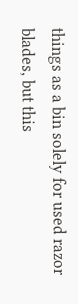things as a bin solely for used razor blades, but this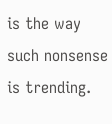is the way such nonsense is trending.